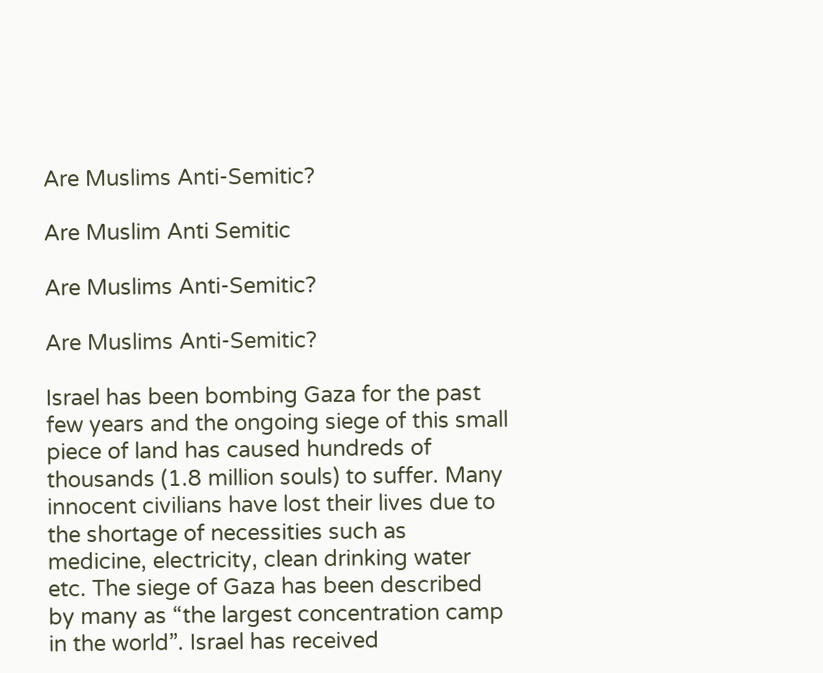Are Muslims Anti-Semitic?

Are Muslim Anti Semitic

Are Muslims Anti-Semitic?

Are Muslims Anti-Semitic?

Israel has been bombing Gaza for the past few years and the ongoing siege of this small piece of land has caused hundreds of thousands (1.8 million souls) to suffer. Many innocent civilians have lost their lives due to the shortage of necessities such as medicine, electricity, clean drinking water etc. The siege of Gaza has been described by many as “the largest concentration camp in the world”. Israel has received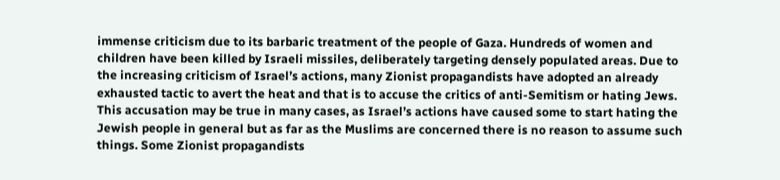immense criticism due to its barbaric treatment of the people of Gaza. Hundreds of women and children have been killed by Israeli missiles, deliberately targeting densely populated areas. Due to the increasing criticism of Israel’s actions, many Zionist propagandists have adopted an already exhausted tactic to avert the heat and that is to accuse the critics of anti-Semitism or hating Jews. This accusation may be true in many cases, as Israel’s actions have caused some to start hating the Jewish people in general but as far as the Muslims are concerned there is no reason to assume such things. Some Zionist propagandists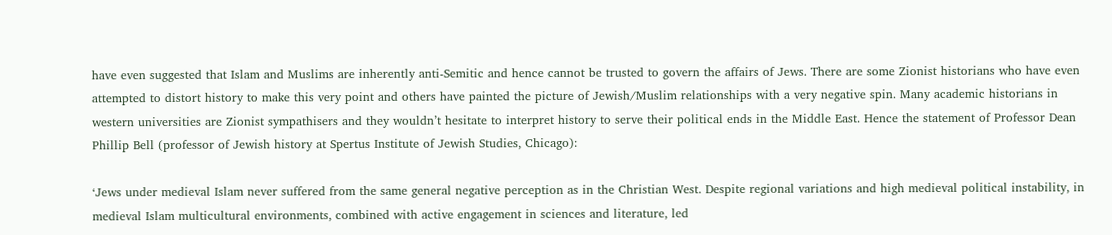have even suggested that Islam and Muslims are inherently anti-Semitic and hence cannot be trusted to govern the affairs of Jews. There are some Zionist historians who have even attempted to distort history to make this very point and others have painted the picture of Jewish/Muslim relationships with a very negative spin. Many academic historians in western universities are Zionist sympathisers and they wouldn’t hesitate to interpret history to serve their political ends in the Middle East. Hence the statement of Professor Dean Phillip Bell (professor of Jewish history at Spertus Institute of Jewish Studies, Chicago):

‘Jews under medieval Islam never suffered from the same general negative perception as in the Christian West. Despite regional variations and high medieval political instability, in medieval Islam multicultural environments, combined with active engagement in sciences and literature, led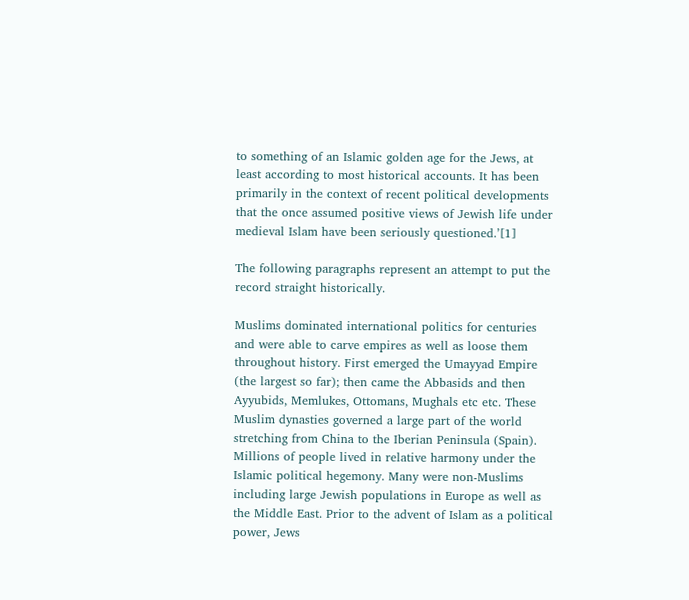to something of an Islamic golden age for the Jews, at least according to most historical accounts. It has been primarily in the context of recent political developments that the once assumed positive views of Jewish life under medieval Islam have been seriously questioned.’[1]

The following paragraphs represent an attempt to put the record straight historically.

Muslims dominated international politics for centuries and were able to carve empires as well as loose them throughout history. First emerged the Umayyad Empire (the largest so far); then came the Abbasids and then Ayyubids, Memlukes, Ottomans, Mughals etc etc. These Muslim dynasties governed a large part of the world stretching from China to the Iberian Peninsula (Spain). Millions of people lived in relative harmony under the Islamic political hegemony. Many were non-Muslims including large Jewish populations in Europe as well as the Middle East. Prior to the advent of Islam as a political power, Jews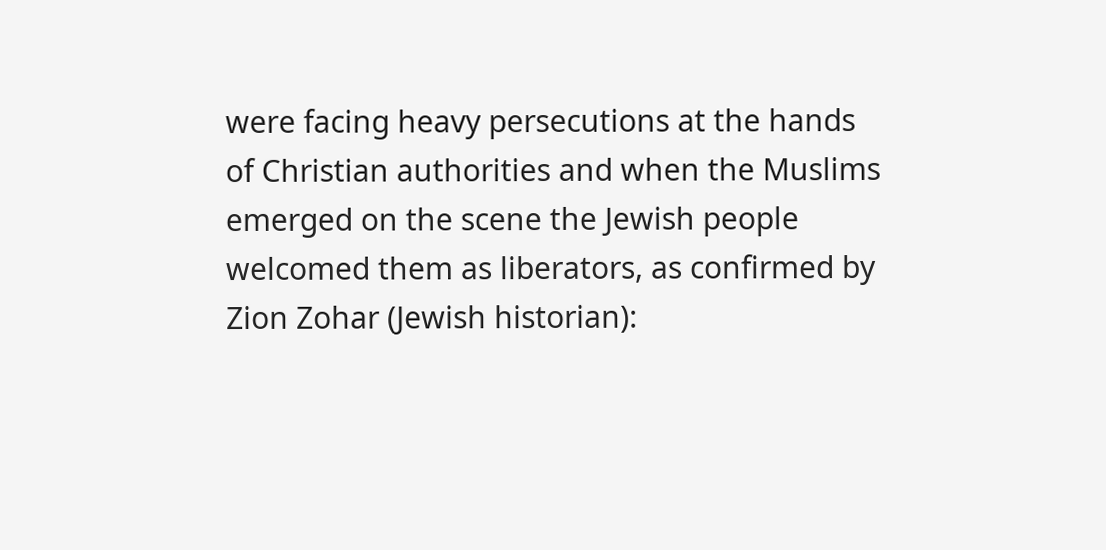were facing heavy persecutions at the hands of Christian authorities and when the Muslims emerged on the scene the Jewish people welcomed them as liberators, as confirmed by Zion Zohar (Jewish historian):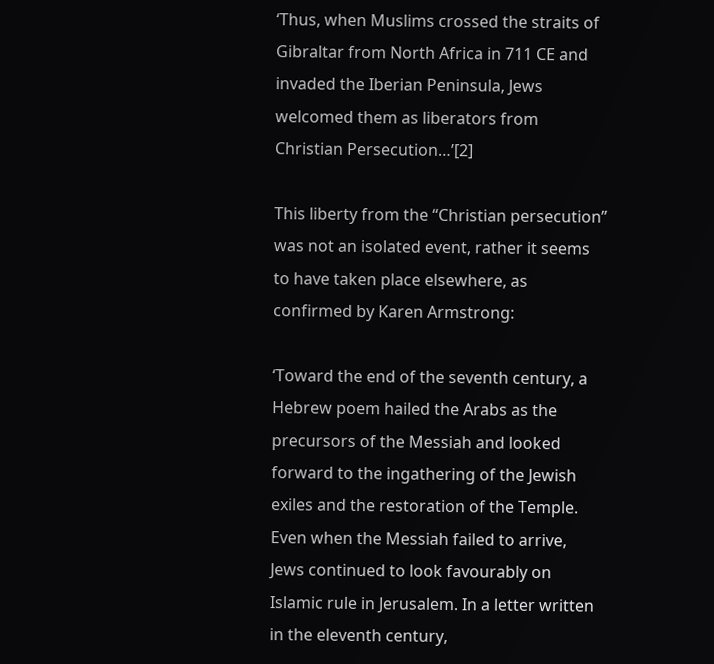‘Thus, when Muslims crossed the straits of Gibraltar from North Africa in 711 CE and invaded the Iberian Peninsula, Jews welcomed them as liberators from Christian Persecution…’[2]

This liberty from the “Christian persecution” was not an isolated event, rather it seems to have taken place elsewhere, as confirmed by Karen Armstrong:

‘Toward the end of the seventh century, a Hebrew poem hailed the Arabs as the precursors of the Messiah and looked forward to the ingathering of the Jewish exiles and the restoration of the Temple. Even when the Messiah failed to arrive, Jews continued to look favourably on Islamic rule in Jerusalem. In a letter written in the eleventh century,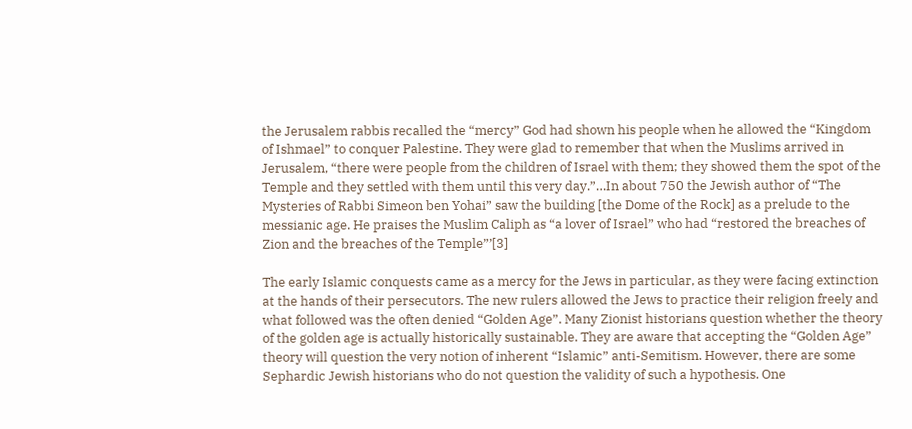the Jerusalem rabbis recalled the “mercy” God had shown his people when he allowed the “Kingdom of Ishmael” to conquer Palestine. They were glad to remember that when the Muslims arrived in Jerusalem, “there were people from the children of Israel with them; they showed them the spot of the Temple and they settled with them until this very day.”…In about 750 the Jewish author of “The Mysteries of Rabbi Simeon ben Yohai” saw the building [the Dome of the Rock] as a prelude to the messianic age. He praises the Muslim Caliph as “a lover of Israel” who had “restored the breaches of Zion and the breaches of the Temple”’[3]

The early Islamic conquests came as a mercy for the Jews in particular, as they were facing extinction at the hands of their persecutors. The new rulers allowed the Jews to practice their religion freely and what followed was the often denied “Golden Age”. Many Zionist historians question whether the theory of the golden age is actually historically sustainable. They are aware that accepting the “Golden Age” theory will question the very notion of inherent “Islamic” anti-Semitism. However, there are some Sephardic Jewish historians who do not question the validity of such a hypothesis. One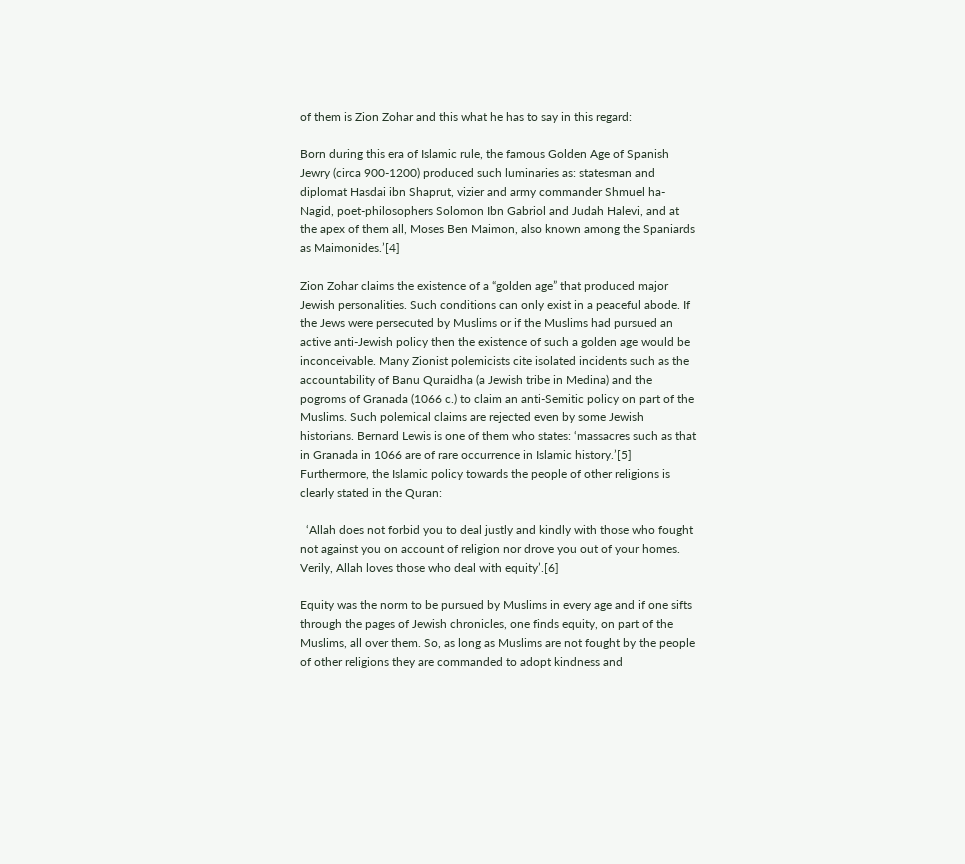of them is Zion Zohar and this what he has to say in this regard:

Born during this era of Islamic rule, the famous Golden Age of Spanish Jewry (circa 900-1200) produced such luminaries as: statesman and diplomat Hasdai ibn Shaprut, vizier and army commander Shmuel ha-Nagid, poet-philosophers Solomon Ibn Gabriol and Judah Halevi, and at the apex of them all, Moses Ben Maimon, also known among the Spaniards as Maimonides.’[4]

Zion Zohar claims the existence of a “golden age” that produced major Jewish personalities. Such conditions can only exist in a peaceful abode. If the Jews were persecuted by Muslims or if the Muslims had pursued an active anti-Jewish policy then the existence of such a golden age would be inconceivable. Many Zionist polemicists cite isolated incidents such as the accountability of Banu Quraidha (a Jewish tribe in Medina) and the pogroms of Granada (1066 c.) to claim an anti-Semitic policy on part of the Muslims. Such polemical claims are rejected even by some Jewish historians. Bernard Lewis is one of them who states: ‘massacres such as that in Granada in 1066 are of rare occurrence in Islamic history.’[5] Furthermore, the Islamic policy towards the people of other religions is clearly stated in the Quran:

  ‘Allah does not forbid you to deal justly and kindly with those who fought not against you on account of religion nor drove you out of your homes. Verily, Allah loves those who deal with equity’.[6]

Equity was the norm to be pursued by Muslims in every age and if one sifts through the pages of Jewish chronicles, one finds equity, on part of the Muslims, all over them. So, as long as Muslims are not fought by the people of other religions they are commanded to adopt kindness and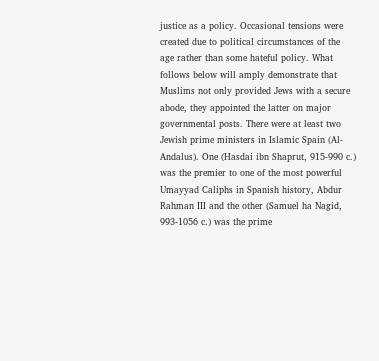justice as a policy. Occasional tensions were created due to political circumstances of the age rather than some hateful policy. What follows below will amply demonstrate that Muslims not only provided Jews with a secure abode, they appointed the latter on major governmental posts. There were at least two Jewish prime ministers in Islamic Spain (Al-Andalus). One (Hasdai ibn Shaprut, 915-990 c.) was the premier to one of the most powerful Umayyad Caliphs in Spanish history, Abdur Rahman III and the other (Samuel ha Nagid, 993-1056 c.) was the prime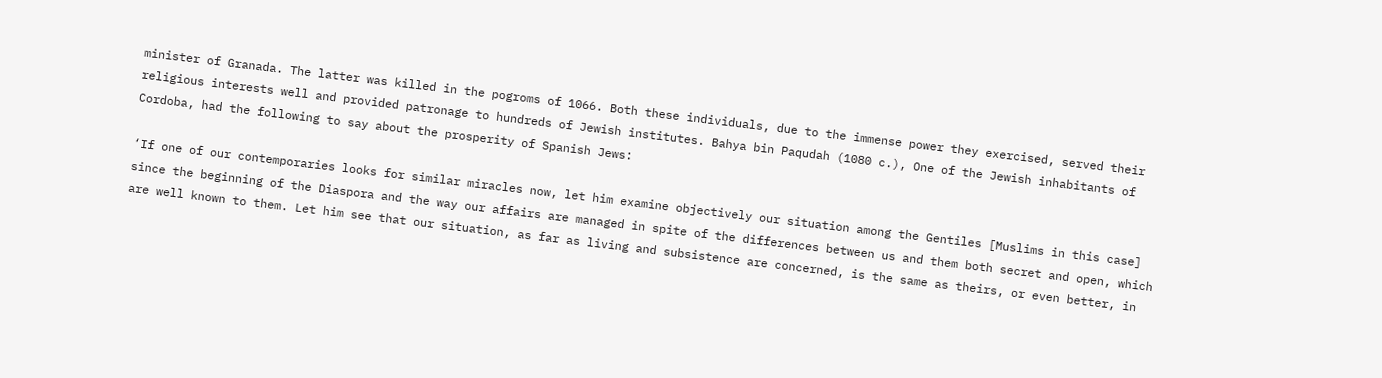minister of Granada. The latter was killed in the pogroms of 1066. Both these individuals, due to the immense power they exercised, served their religious interests well and provided patronage to hundreds of Jewish institutes. Bahya bin Paqudah (1080 c.), One of the Jewish inhabitants of Cordoba, had the following to say about the prosperity of Spanish Jews:

‘If one of our contemporaries looks for similar miracles now, let him examine objectively our situation among the Gentiles [Muslims in this case] since the beginning of the Diaspora and the way our affairs are managed in spite of the differences between us and them both secret and open, which are well known to them. Let him see that our situation, as far as living and subsistence are concerned, is the same as theirs, or even better, in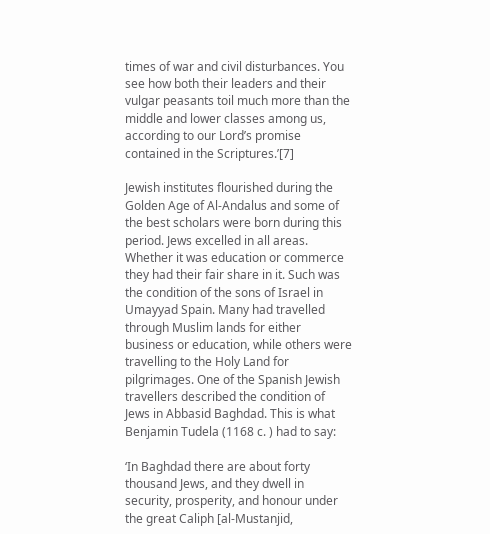times of war and civil disturbances. You see how both their leaders and their vulgar peasants toil much more than the middle and lower classes among us, according to our Lord’s promise contained in the Scriptures.’[7]

Jewish institutes flourished during the Golden Age of Al-Andalus and some of the best scholars were born during this period. Jews excelled in all areas. Whether it was education or commerce they had their fair share in it. Such was the condition of the sons of Israel in Umayyad Spain. Many had travelled through Muslim lands for either business or education, while others were travelling to the Holy Land for pilgrimages. One of the Spanish Jewish travellers described the condition of Jews in Abbasid Baghdad. This is what Benjamin Tudela (1168 c. ) had to say:

‘In Baghdad there are about forty thousand Jews, and they dwell in security, prosperity, and honour under the great Caliph [al-Mustanjid,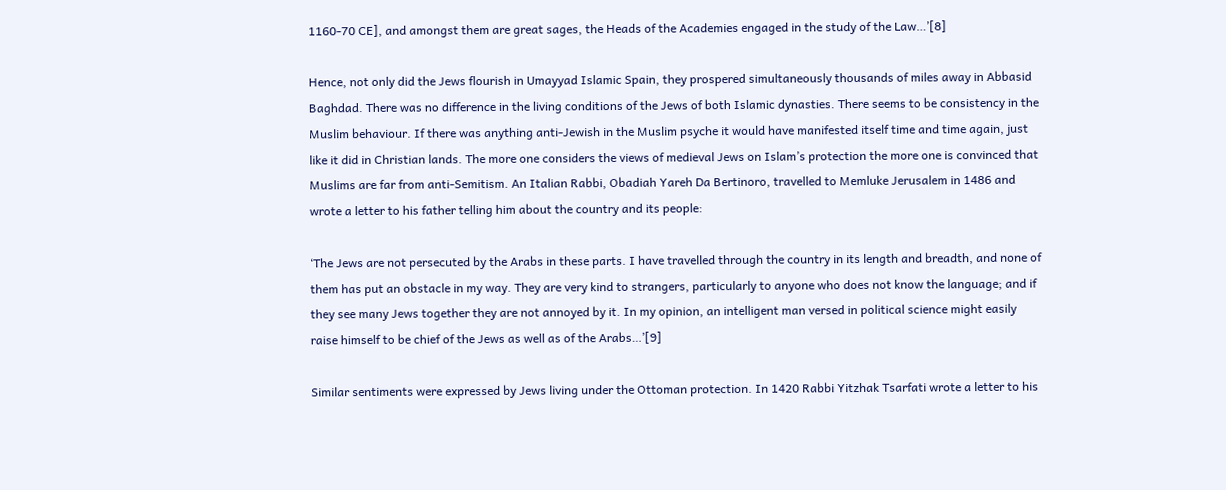1160-70 CE], and amongst them are great sages, the Heads of the Academies engaged in the study of the Law…’[8]

Hence, not only did the Jews flourish in Umayyad Islamic Spain, they prospered simultaneously thousands of miles away in Abbasid Baghdad. There was no difference in the living conditions of the Jews of both Islamic dynasties. There seems to be consistency in the Muslim behaviour. If there was anything anti-Jewish in the Muslim psyche it would have manifested itself time and time again, just like it did in Christian lands. The more one considers the views of medieval Jews on Islam’s protection the more one is convinced that Muslims are far from anti-Semitism. An Italian Rabbi, Obadiah Yareh Da Bertinoro, travelled to Memluke Jerusalem in 1486 and wrote a letter to his father telling him about the country and its people:

‘The Jews are not persecuted by the Arabs in these parts. I have travelled through the country in its length and breadth, and none of them has put an obstacle in my way. They are very kind to strangers, particularly to anyone who does not know the language; and if they see many Jews together they are not annoyed by it. In my opinion, an intelligent man versed in political science might easily raise himself to be chief of the Jews as well as of the Arabs…’[9]

Similar sentiments were expressed by Jews living under the Ottoman protection. In 1420 Rabbi Yitzhak Tsarfati wrote a letter to his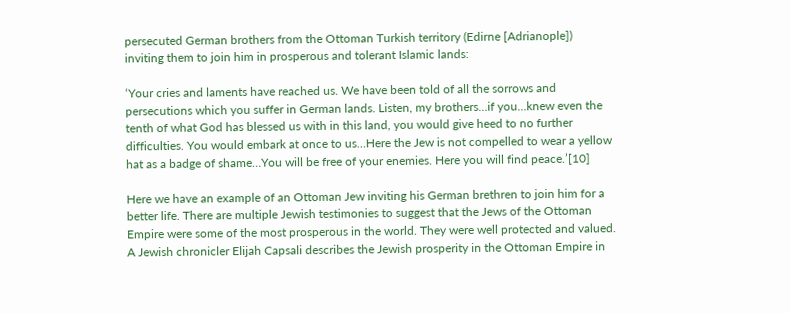persecuted German brothers from the Ottoman Turkish territory (Edirne [Adrianople]) inviting them to join him in prosperous and tolerant Islamic lands:

‘Your cries and laments have reached us. We have been told of all the sorrows and persecutions which you suffer in German lands. Listen, my brothers…if you…knew even the tenth of what God has blessed us with in this land, you would give heed to no further difficulties. You would embark at once to us…Here the Jew is not compelled to wear a yellow hat as a badge of shame…You will be free of your enemies. Here you will find peace.’[10]

Here we have an example of an Ottoman Jew inviting his German brethren to join him for a better life. There are multiple Jewish testimonies to suggest that the Jews of the Ottoman Empire were some of the most prosperous in the world. They were well protected and valued. A Jewish chronicler Elijah Capsali describes the Jewish prosperity in the Ottoman Empire in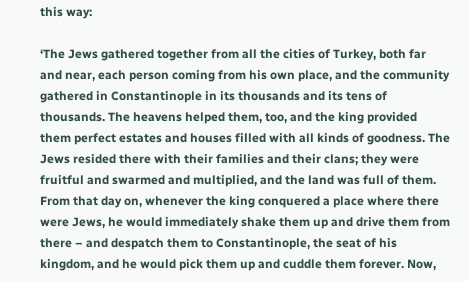this way:

‘The Jews gathered together from all the cities of Turkey, both far and near, each person coming from his own place, and the community gathered in Constantinople in its thousands and its tens of thousands. The heavens helped them, too, and the king provided them perfect estates and houses filled with all kinds of goodness. The Jews resided there with their families and their clans; they were fruitful and swarmed and multiplied, and the land was full of them. From that day on, whenever the king conquered a place where there were Jews, he would immediately shake them up and drive them from there – and despatch them to Constantinople, the seat of his kingdom, and he would pick them up and cuddle them forever. Now,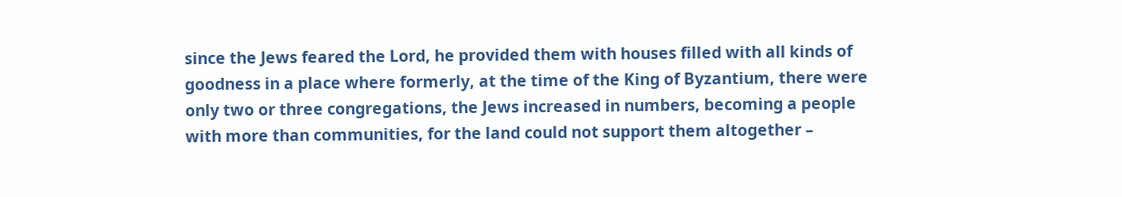since the Jews feared the Lord, he provided them with houses filled with all kinds of goodness in a place where formerly, at the time of the King of Byzantium, there were only two or three congregations, the Jews increased in numbers, becoming a people with more than communities, for the land could not support them altogether –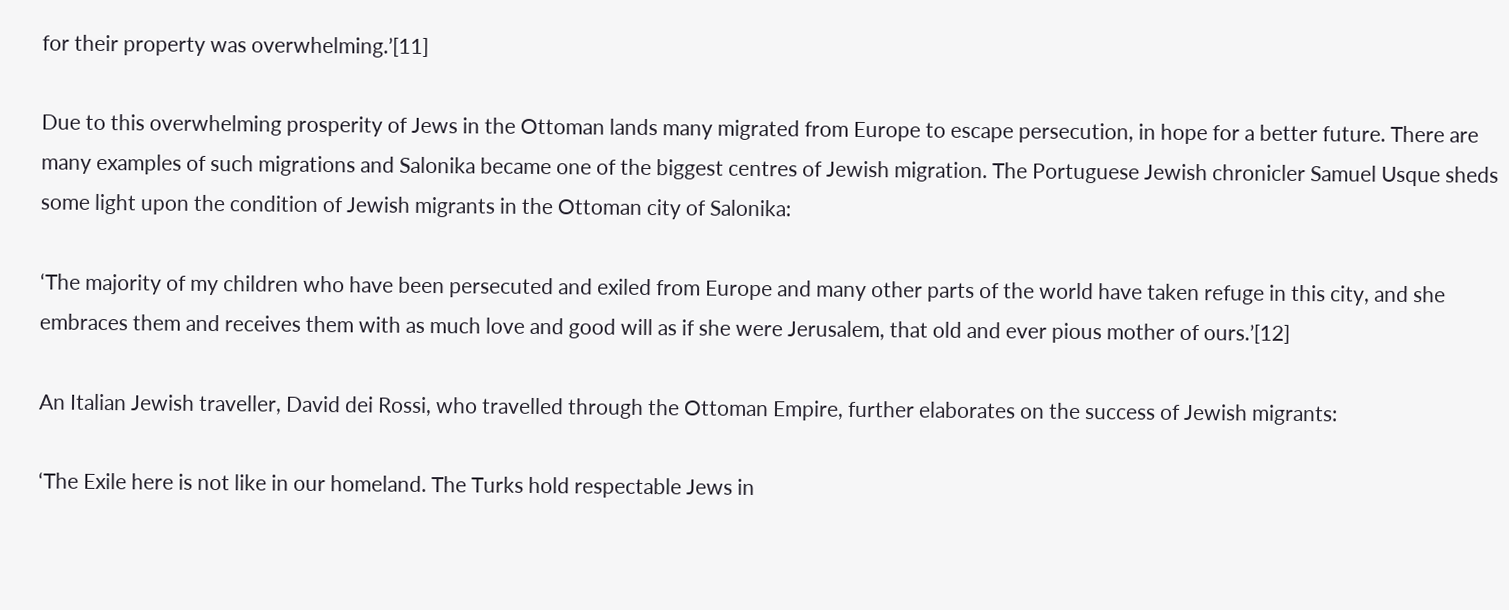for their property was overwhelming.’[11]

Due to this overwhelming prosperity of Jews in the Ottoman lands many migrated from Europe to escape persecution, in hope for a better future. There are many examples of such migrations and Salonika became one of the biggest centres of Jewish migration. The Portuguese Jewish chronicler Samuel Usque sheds some light upon the condition of Jewish migrants in the Ottoman city of Salonika:

‘The majority of my children who have been persecuted and exiled from Europe and many other parts of the world have taken refuge in this city, and she embraces them and receives them with as much love and good will as if she were Jerusalem, that old and ever pious mother of ours.’[12]

An Italian Jewish traveller, David dei Rossi, who travelled through the Ottoman Empire, further elaborates on the success of Jewish migrants:

‘The Exile here is not like in our homeland. The Turks hold respectable Jews in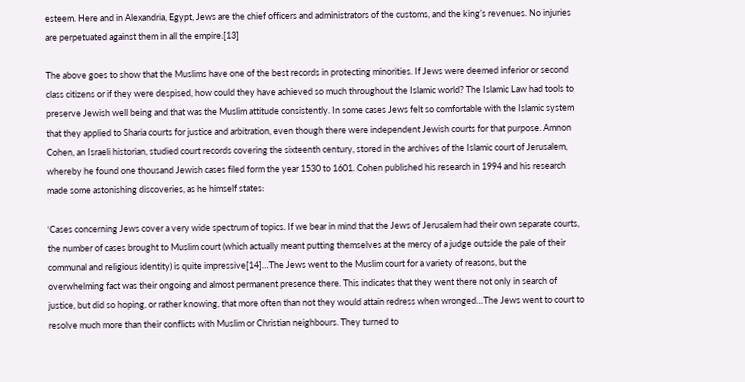esteem. Here and in Alexandria, Egypt, Jews are the chief officers and administrators of the customs, and the king’s revenues. No injuries are perpetuated against them in all the empire.[13]

The above goes to show that the Muslims have one of the best records in protecting minorities. If Jews were deemed inferior or second class citizens or if they were despised, how could they have achieved so much throughout the Islamic world? The Islamic Law had tools to preserve Jewish well being and that was the Muslim attitude consistently. In some cases Jews felt so comfortable with the Islamic system that they applied to Sharia courts for justice and arbitration, even though there were independent Jewish courts for that purpose. Amnon Cohen, an Israeli historian, studied court records covering the sixteenth century, stored in the archives of the Islamic court of Jerusalem, whereby he found one thousand Jewish cases filed form the year 1530 to 1601. Cohen published his research in 1994 and his research made some astonishing discoveries, as he himself states:

‘Cases concerning Jews cover a very wide spectrum of topics. If we bear in mind that the Jews of Jerusalem had their own separate courts, the number of cases brought to Muslim court (which actually meant putting themselves at the mercy of a judge outside the pale of their communal and religious identity) is quite impressive[14]…The Jews went to the Muslim court for a variety of reasons, but the overwhelming fact was their ongoing and almost permanent presence there. This indicates that they went there not only in search of justice, but did so hoping, or rather knowing, that more often than not they would attain redress when wronged…The Jews went to court to resolve much more than their conflicts with Muslim or Christian neighbours. They turned to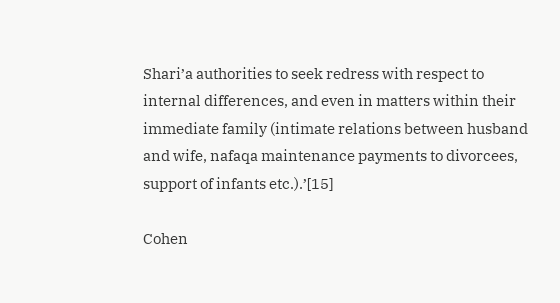Shari’a authorities to seek redress with respect to internal differences, and even in matters within their immediate family (intimate relations between husband and wife, nafaqa maintenance payments to divorcees, support of infants etc.).’[15]

Cohen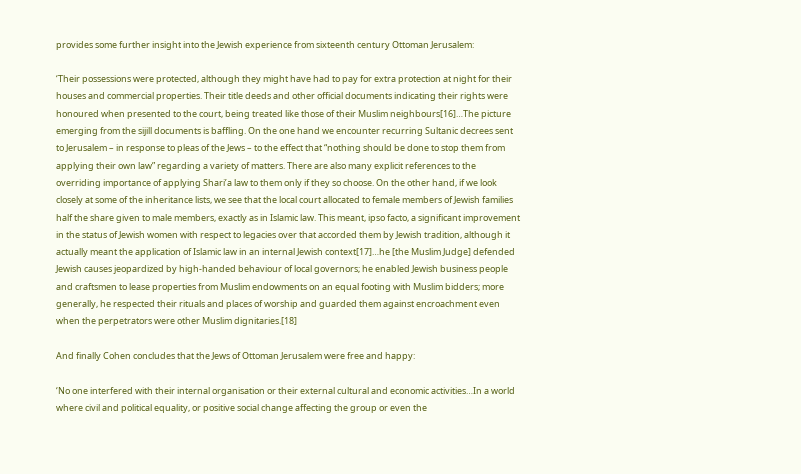provides some further insight into the Jewish experience from sixteenth century Ottoman Jerusalem:

‘Their possessions were protected, although they might have had to pay for extra protection at night for their houses and commercial properties. Their title deeds and other official documents indicating their rights were honoured when presented to the court, being treated like those of their Muslim neighbours[16]…The picture emerging from the sijill documents is baffling. On the one hand we encounter recurring Sultanic decrees sent to Jerusalem – in response to pleas of the Jews – to the effect that “nothing should be done to stop them from applying their own law” regarding a variety of matters. There are also many explicit references to the overriding importance of applying Shari’a law to them only if they so choose. On the other hand, if we look closely at some of the inheritance lists, we see that the local court allocated to female members of Jewish families half the share given to male members, exactly as in Islamic law. This meant, ipso facto, a significant improvement in the status of Jewish women with respect to legacies over that accorded them by Jewish tradition, although it actually meant the application of Islamic law in an internal Jewish context[17]…he [the Muslim Judge] defended Jewish causes jeopardized by high-handed behaviour of local governors; he enabled Jewish business people and craftsmen to lease properties from Muslim endowments on an equal footing with Muslim bidders; more generally, he respected their rituals and places of worship and guarded them against encroachment even when the perpetrators were other Muslim dignitaries.[18]

And finally Cohen concludes that the Jews of Ottoman Jerusalem were free and happy:

‘No one interfered with their internal organisation or their external cultural and economic activities…In a world where civil and political equality, or positive social change affecting the group or even the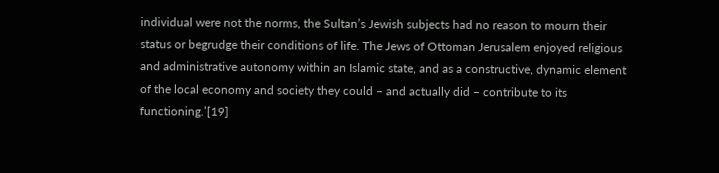individual were not the norms, the Sultan’s Jewish subjects had no reason to mourn their status or begrudge their conditions of life. The Jews of Ottoman Jerusalem enjoyed religious and administrative autonomy within an Islamic state, and as a constructive, dynamic element of the local economy and society they could – and actually did – contribute to its functioning.’[19]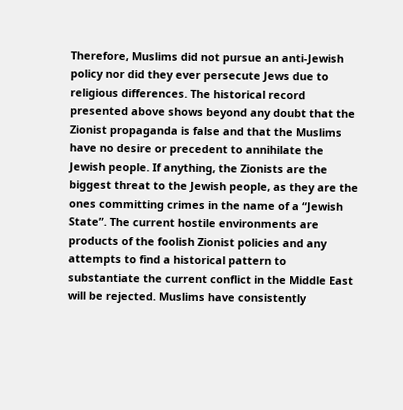Therefore, Muslims did not pursue an anti-Jewish policy nor did they ever persecute Jews due to religious differences. The historical record presented above shows beyond any doubt that the Zionist propaganda is false and that the Muslims have no desire or precedent to annihilate the Jewish people. If anything, the Zionists are the biggest threat to the Jewish people, as they are the ones committing crimes in the name of a “Jewish State”. The current hostile environments are products of the foolish Zionist policies and any attempts to find a historical pattern to substantiate the current conflict in the Middle East will be rejected. Muslims have consistently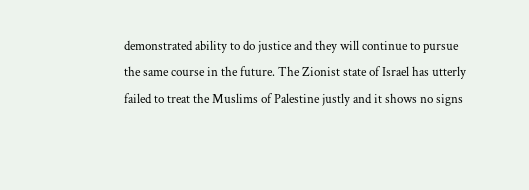demonstrated ability to do justice and they will continue to pursue the same course in the future. The Zionist state of Israel has utterly failed to treat the Muslims of Palestine justly and it shows no signs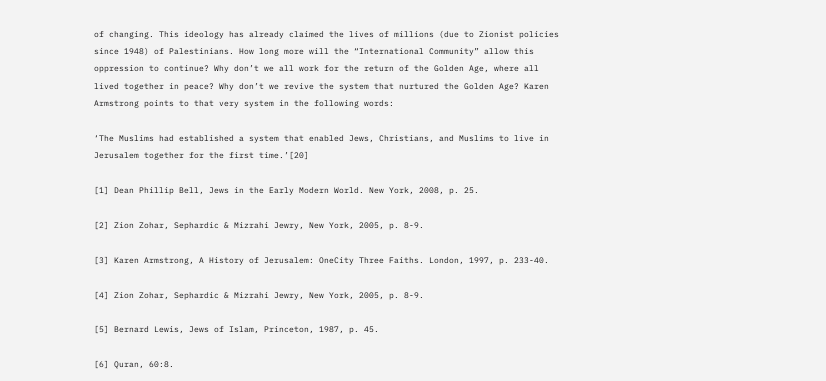of changing. This ideology has already claimed the lives of millions (due to Zionist policies since 1948) of Palestinians. How long more will the “International Community” allow this oppression to continue? Why don’t we all work for the return of the Golden Age, where all lived together in peace? Why don’t we revive the system that nurtured the Golden Age? Karen Armstrong points to that very system in the following words:

‘The Muslims had established a system that enabled Jews, Christians, and Muslims to live in Jerusalem together for the first time.’[20]

[1] Dean Phillip Bell, Jews in the Early Modern World. New York, 2008, p. 25.

[2] Zion Zohar, Sephardic & Mizrahi Jewry, New York, 2005, p. 8-9.

[3] Karen Armstrong, A History of Jerusalem: OneCity Three Faiths. London, 1997, p. 233-40.

[4] Zion Zohar, Sephardic & Mizrahi Jewry, New York, 2005, p. 8-9.

[5] Bernard Lewis, Jews of Islam, Princeton, 1987, p. 45.

[6] Quran, 60:8.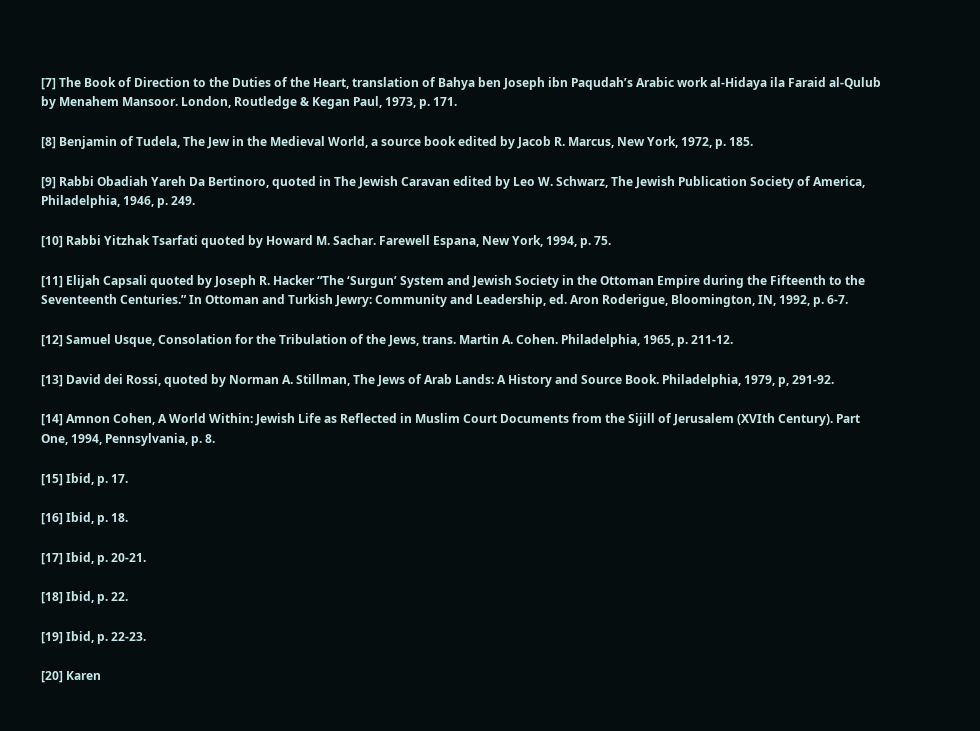[7] The Book of Direction to the Duties of the Heart, translation of Bahya ben Joseph ibn Paqudah’s Arabic work al-Hidaya ila Faraid al-Qulub by Menahem Mansoor. London, Routledge & Kegan Paul, 1973, p. 171.

[8] Benjamin of Tudela, The Jew in the Medieval World, a source book edited by Jacob R. Marcus, New York, 1972, p. 185.

[9] Rabbi Obadiah Yareh Da Bertinoro, quoted in The Jewish Caravan edited by Leo W. Schwarz, The Jewish Publication Society of America, Philadelphia, 1946, p. 249.

[10] Rabbi Yitzhak Tsarfati quoted by Howard M. Sachar. Farewell Espana, New York, 1994, p. 75.

[11] Elijah Capsali quoted by Joseph R. Hacker “The ‘Surgun’ System and Jewish Society in the Ottoman Empire during the Fifteenth to the Seventeenth Centuries.” In Ottoman and Turkish Jewry: Community and Leadership, ed. Aron Roderigue, Bloomington, IN, 1992, p. 6-7.

[12] Samuel Usque, Consolation for the Tribulation of the Jews, trans. Martin A. Cohen. Philadelphia, 1965, p. 211-12.

[13] David dei Rossi, quoted by Norman A. Stillman, The Jews of Arab Lands: A History and Source Book. Philadelphia, 1979, p, 291-92.

[14] Amnon Cohen, A World Within: Jewish Life as Reflected in Muslim Court Documents from the Sijill of Jerusalem (XVIth Century). Part One, 1994, Pennsylvania, p. 8.

[15] Ibid, p. 17.

[16] Ibid, p. 18.

[17] Ibid, p. 20-21.

[18] Ibid, p. 22.

[19] Ibid, p. 22-23.

[20] Karen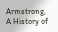Armstrong, A History of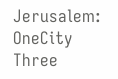Jerusalem: OneCity Three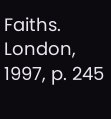Faiths. London, 1997, p. 245